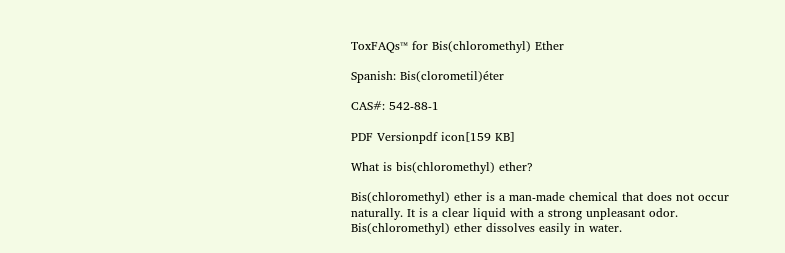ToxFAQs™ for Bis(chloromethyl) Ether

Spanish: Bis(clorometil)éter

CAS#: 542-88-1

PDF Versionpdf icon[159 KB]

What is bis(chloromethyl) ether?

Bis(chloromethyl) ether is a man-made chemical that does not occur naturally. It is a clear liquid with a strong unpleasant odor. Bis(chloromethyl) ether dissolves easily in water.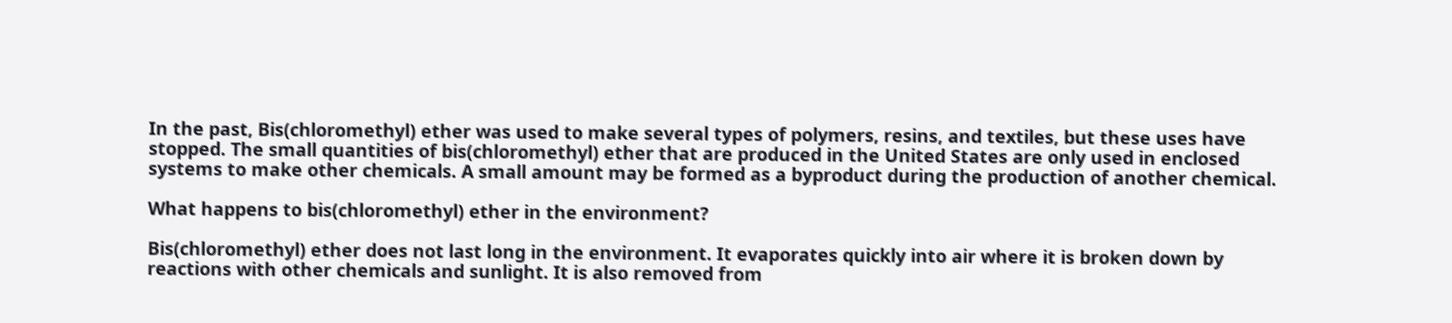In the past, Bis(chloromethyl) ether was used to make several types of polymers, resins, and textiles, but these uses have stopped. The small quantities of bis(chloromethyl) ether that are produced in the United States are only used in enclosed systems to make other chemicals. A small amount may be formed as a byproduct during the production of another chemical.

What happens to bis(chloromethyl) ether in the environment?

Bis(chloromethyl) ether does not last long in the environment. It evaporates quickly into air where it is broken down by reactions with other chemicals and sunlight. It is also removed from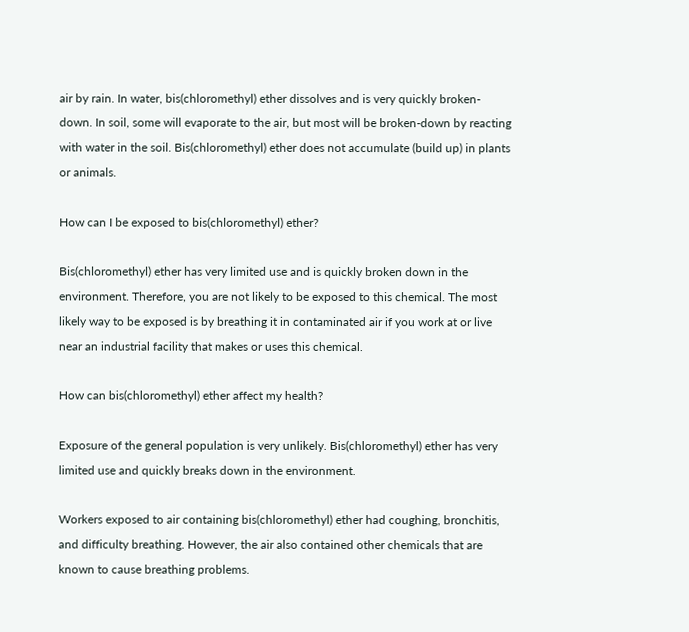air by rain. In water, bis(chloromethyl) ether dissolves and is very quickly broken-down. In soil, some will evaporate to the air, but most will be broken-down by reacting with water in the soil. Bis(chloromethyl) ether does not accumulate (build up) in plants or animals.

How can I be exposed to bis(chloromethyl) ether?

Bis(chloromethyl) ether has very limited use and is quickly broken down in the environment. Therefore, you are not likely to be exposed to this chemical. The most likely way to be exposed is by breathing it in contaminated air if you work at or live near an industrial facility that makes or uses this chemical.

How can bis(chloromethyl) ether affect my health?

Exposure of the general population is very unlikely. Bis(chloromethyl) ether has very limited use and quickly breaks down in the environment.

Workers exposed to air containing bis(chloromethyl) ether had coughing, bronchitis, and difficulty breathing. However, the air also contained other chemicals that are known to cause breathing problems.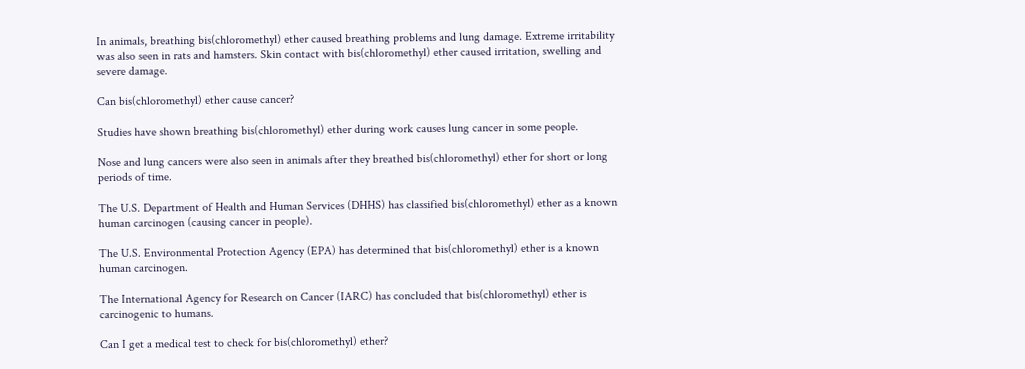In animals, breathing bis(chloromethyl) ether caused breathing problems and lung damage. Extreme irritability was also seen in rats and hamsters. Skin contact with bis(chloromethyl) ether caused irritation, swelling and severe damage.

Can bis(chloromethyl) ether cause cancer?

Studies have shown breathing bis(chloromethyl) ether during work causes lung cancer in some people.

Nose and lung cancers were also seen in animals after they breathed bis(chloromethyl) ether for short or long periods of time.

The U.S. Department of Health and Human Services (DHHS) has classified bis(chloromethyl) ether as a known human carcinogen (causing cancer in people).

The U.S. Environmental Protection Agency (EPA) has determined that bis(chloromethyl) ether is a known human carcinogen.

The International Agency for Research on Cancer (IARC) has concluded that bis(chloromethyl) ether is carcinogenic to humans.

Can I get a medical test to check for bis(chloromethyl) ether?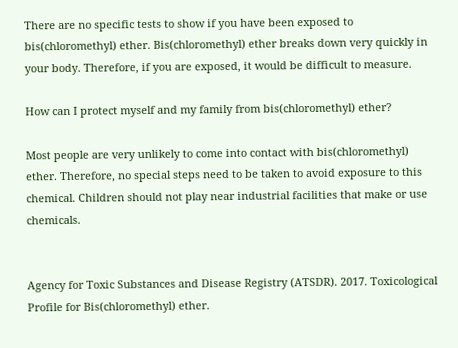There are no specific tests to show if you have been exposed to bis(chloromethyl) ether. Bis(chloromethyl) ether breaks down very quickly in your body. Therefore, if you are exposed, it would be difficult to measure.

How can I protect myself and my family from bis(chloromethyl) ether?

Most people are very unlikely to come into contact with bis(chloromethyl) ether. Therefore, no special steps need to be taken to avoid exposure to this chemical. Children should not play near industrial facilities that make or use chemicals.


Agency for Toxic Substances and Disease Registry (ATSDR). 2017. Toxicological Profile for Bis(chloromethyl) ether.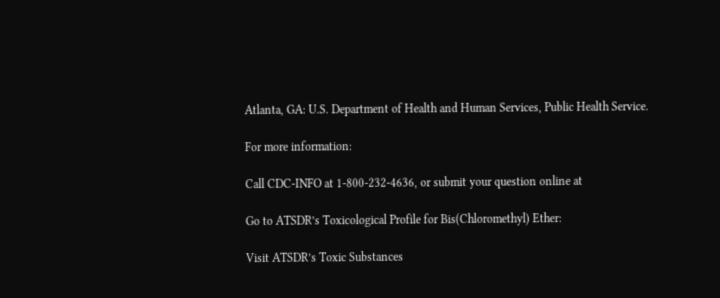Atlanta, GA: U.S. Department of Health and Human Services, Public Health Service.

For more information:

Call CDC-INFO at 1-800-232-4636, or submit your question online at

Go to ATSDR’s Toxicological Profile for Bis(Chloromethyl) Ether:

Visit ATSDR’s Toxic Substances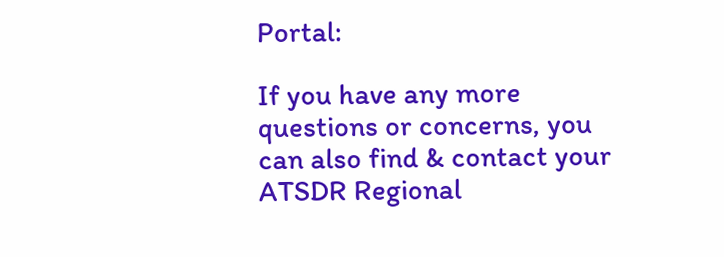Portal:

If you have any more questions or concerns, you can also find & contact your ATSDR Regional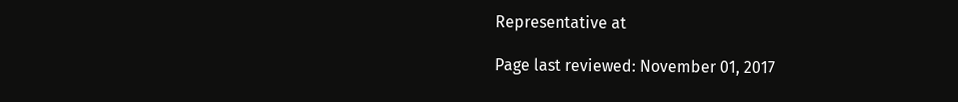Representative at

Page last reviewed: November 01, 2017